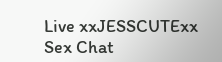Live xxJESSCUTExx Sex Chat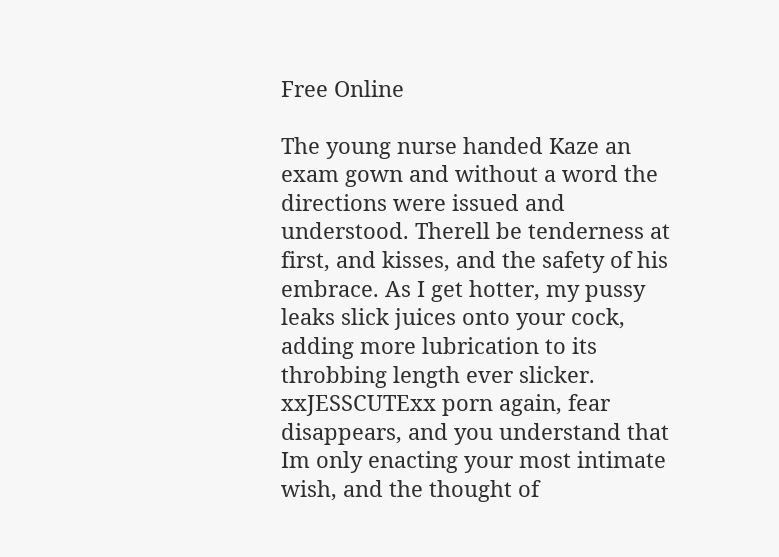Free Online

The young nurse handed Kaze an exam gown and without a word the directions were issued and understood. Therell be tenderness at first, and kisses, and the safety of his embrace. As I get hotter, my pussy leaks slick juices onto your cock, adding more lubrication to its throbbing length ever slicker. xxJESSCUTExx porn again, fear disappears, and you understand that Im only enacting your most intimate wish, and the thought of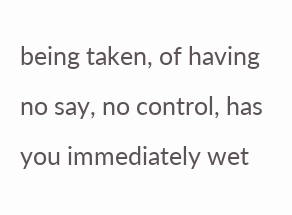being taken, of having no say, no control, has you immediately wet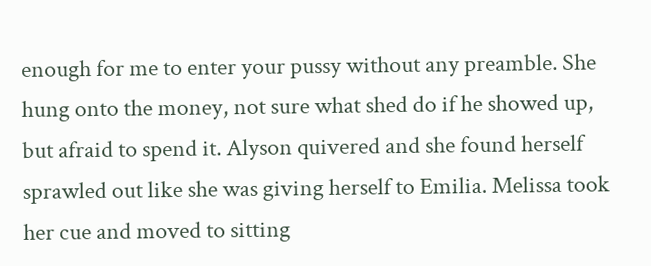enough for me to enter your pussy without any preamble. She hung onto the money, not sure what shed do if he showed up, but afraid to spend it. Alyson quivered and she found herself sprawled out like she was giving herself to Emilia. Melissa took her cue and moved to sitting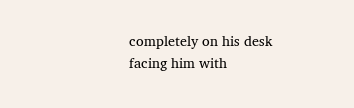completely on his desk facing him with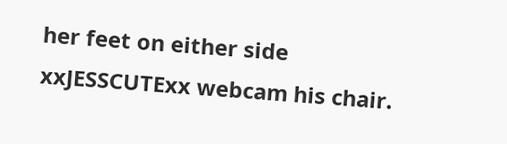her feet on either side xxJESSCUTExx webcam his chair.